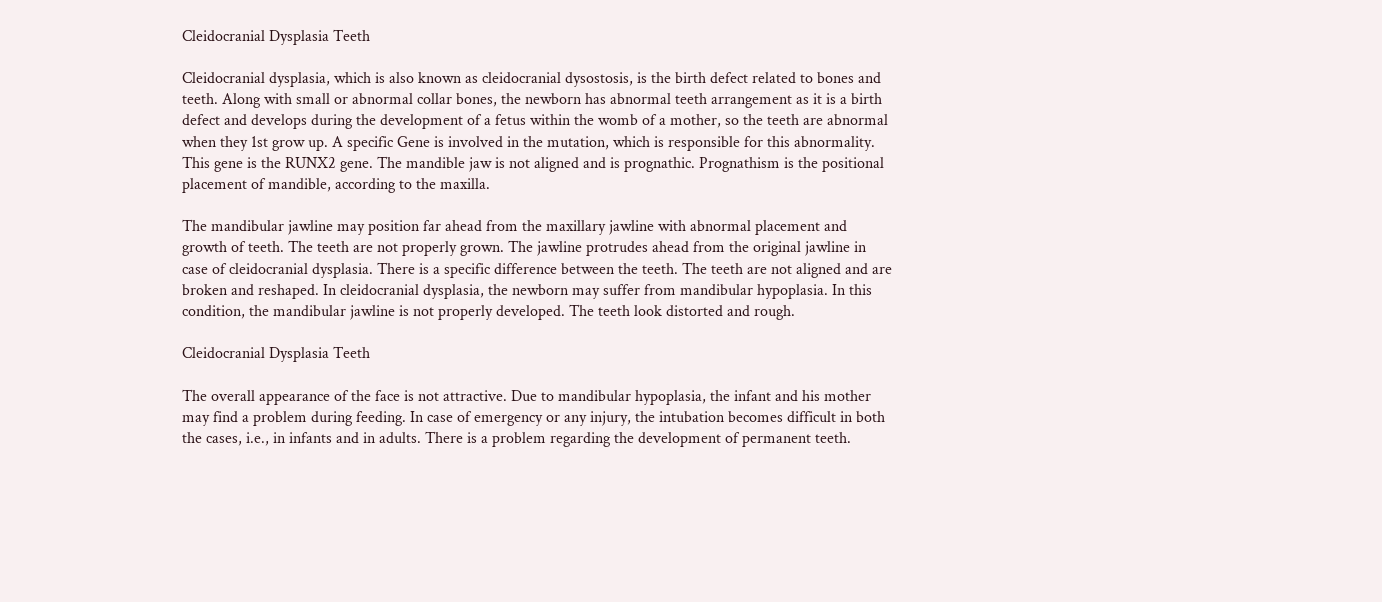Cleidocranial Dysplasia Teeth

Cleidocranial dysplasia, which is also known as cleidocranial dysostosis, is the birth defect related to bones and teeth. Along with small or abnormal collar bones, the newborn has abnormal teeth arrangement as it is a birth defect and develops during the development of a fetus within the womb of a mother, so the teeth are abnormal when they 1st grow up. A specific Gene is involved in the mutation, which is responsible for this abnormality. This gene is the RUNX2 gene. The mandible jaw is not aligned and is prognathic. Prognathism is the positional placement of mandible, according to the maxilla.

The mandibular jawline may position far ahead from the maxillary jawline with abnormal placement and growth of teeth. The teeth are not properly grown. The jawline protrudes ahead from the original jawline in case of cleidocranial dysplasia. There is a specific difference between the teeth. The teeth are not aligned and are broken and reshaped. In cleidocranial dysplasia, the newborn may suffer from mandibular hypoplasia. In this condition, the mandibular jawline is not properly developed. The teeth look distorted and rough.

Cleidocranial Dysplasia Teeth

The overall appearance of the face is not attractive. Due to mandibular hypoplasia, the infant and his mother may find a problem during feeding. In case of emergency or any injury, the intubation becomes difficult in both the cases, i.e., in infants and in adults. There is a problem regarding the development of permanent teeth.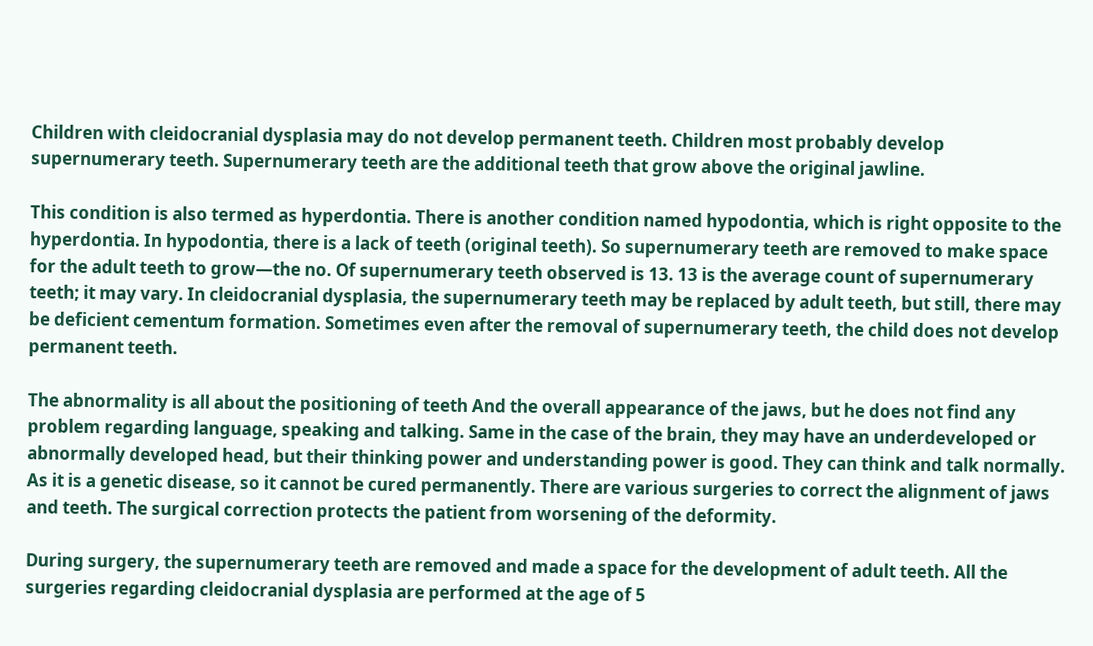Children with cleidocranial dysplasia may do not develop permanent teeth. Children most probably develop supernumerary teeth. Supernumerary teeth are the additional teeth that grow above the original jawline.

This condition is also termed as hyperdontia. There is another condition named hypodontia, which is right opposite to the hyperdontia. In hypodontia, there is a lack of teeth (original teeth). So supernumerary teeth are removed to make space for the adult teeth to grow—the no. Of supernumerary teeth observed is 13. 13 is the average count of supernumerary teeth; it may vary. In cleidocranial dysplasia, the supernumerary teeth may be replaced by adult teeth, but still, there may be deficient cementum formation. Sometimes even after the removal of supernumerary teeth, the child does not develop permanent teeth.

The abnormality is all about the positioning of teeth And the overall appearance of the jaws, but he does not find any problem regarding language, speaking and talking. Same in the case of the brain, they may have an underdeveloped or abnormally developed head, but their thinking power and understanding power is good. They can think and talk normally. As it is a genetic disease, so it cannot be cured permanently. There are various surgeries to correct the alignment of jaws and teeth. The surgical correction protects the patient from worsening of the deformity.

During surgery, the supernumerary teeth are removed and made a space for the development of adult teeth. All the surgeries regarding cleidocranial dysplasia are performed at the age of 5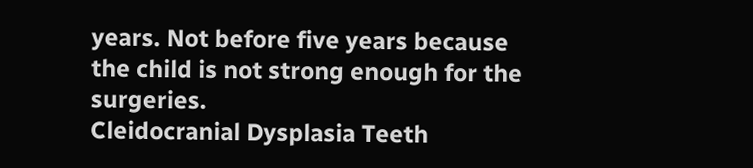years. Not before five years because the child is not strong enough for the surgeries.
Cleidocranial Dysplasia Teeth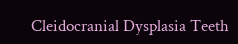Cleidocranial Dysplasia Teeth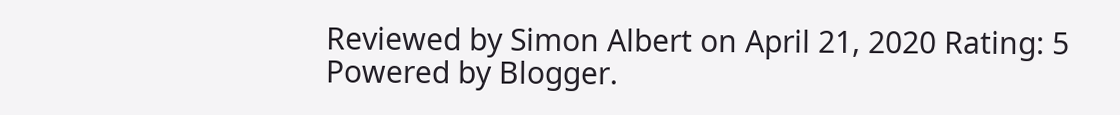Reviewed by Simon Albert on April 21, 2020 Rating: 5
Powered by Blogger.